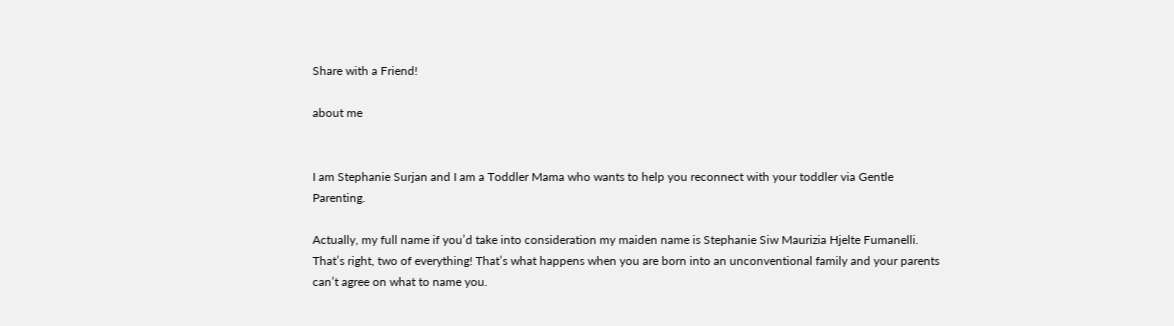Share with a Friend!

about me


I am Stephanie Surjan and I am a Toddler Mama who wants to help you reconnect with your toddler via Gentle Parenting.

Actually, my full name if you’d take into consideration my maiden name is Stephanie Siw Maurizia Hjelte Fumanelli. That’s right, two of everything! That’s what happens when you are born into an unconventional family and your parents can’t agree on what to name you.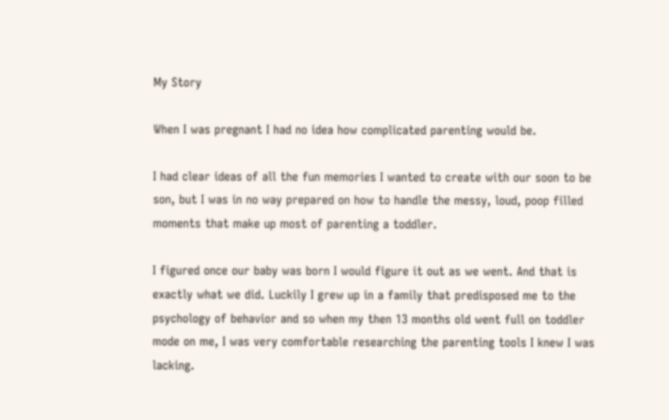My Story

When I was pregnant I had no idea how complicated parenting would be.

I had clear ideas of all the fun memories I wanted to create with our soon to be son, but I was in no way prepared on how to handle the messy, loud, poop filled moments that make up most of parenting a toddler.

I figured once our baby was born I would figure it out as we went. And that is exactly what we did. Luckily I grew up in a family that predisposed me to the psychology of behavior and so when my then 13 months old went full on toddler mode on me, I was very comfortable researching the parenting tools I knew I was lacking.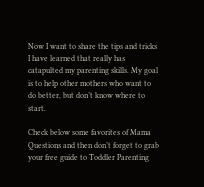Now I want to share the tips and tricks I have learned that really has catapulted my parenting skills. My goal is to help other mothers who want to do better, but don’t know where to start.

Check below some favorites of Mama Questions and then don’t forget to grab your free guide to Toddler Parenting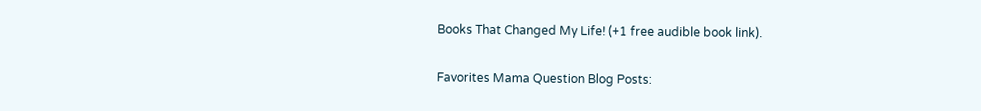Books That Changed My Life! (+1 free audible book link).

Favorites Mama Question Blog Posts: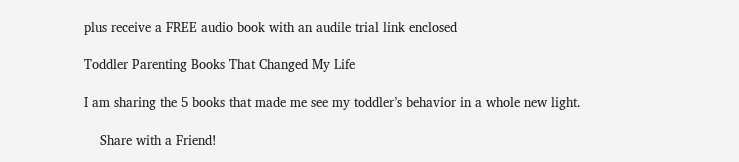plus receive a FREE audio book with an audile trial link enclosed

Toddler Parenting Books That Changed My Life

I am sharing the 5 books that made me see my toddler’s behavior in a whole new light.

    Share with a Friend!